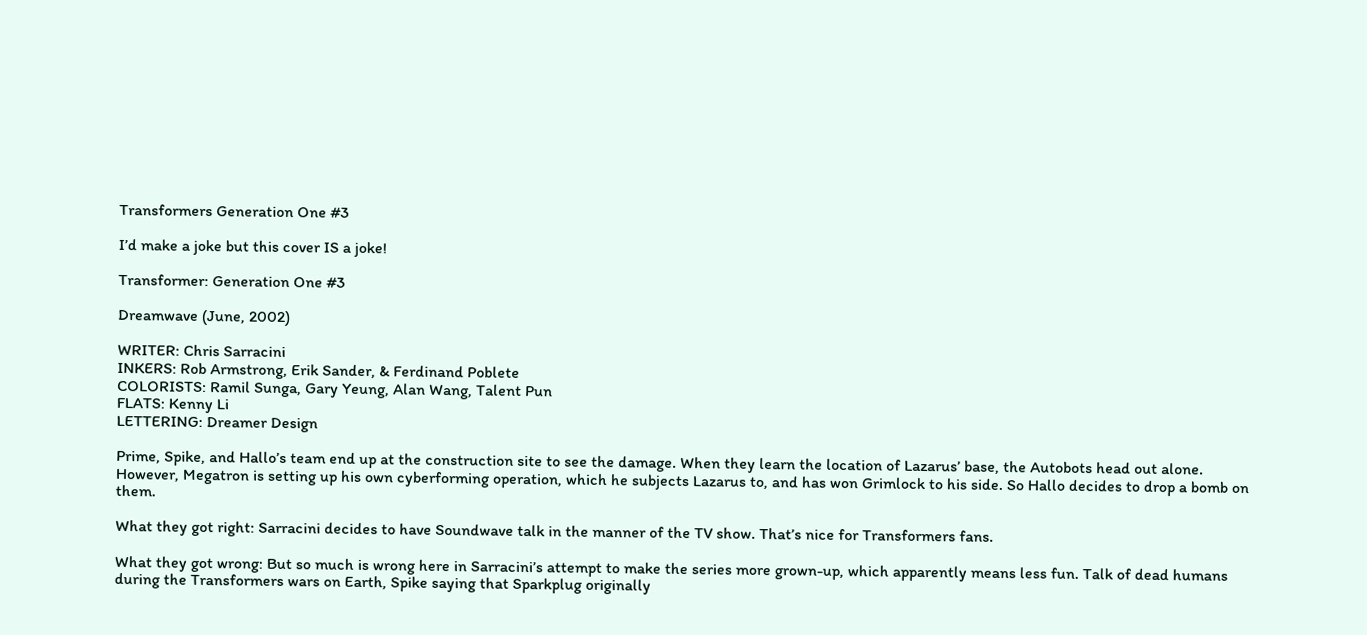Transformers Generation One #3

I’d make a joke but this cover IS a joke!

Transformer: Generation One #3

Dreamwave (June, 2002)

WRITER: Chris Sarracini
INKERS: Rob Armstrong, Erik Sander, & Ferdinand Poblete
COLORISTS: Ramil Sunga, Gary Yeung, Alan Wang, Talent Pun
FLATS: Kenny Li
LETTERING: Dreamer Design

Prime, Spike, and Hallo’s team end up at the construction site to see the damage. When they learn the location of Lazarus’ base, the Autobots head out alone. However, Megatron is setting up his own cyberforming operation, which he subjects Lazarus to, and has won Grimlock to his side. So Hallo decides to drop a bomb on them.

What they got right: Sarracini decides to have Soundwave talk in the manner of the TV show. That’s nice for Transformers fans.

What they got wrong: But so much is wrong here in Sarracini’s attempt to make the series more grown-up, which apparently means less fun. Talk of dead humans during the Transformers wars on Earth, Spike saying that Sparkplug originally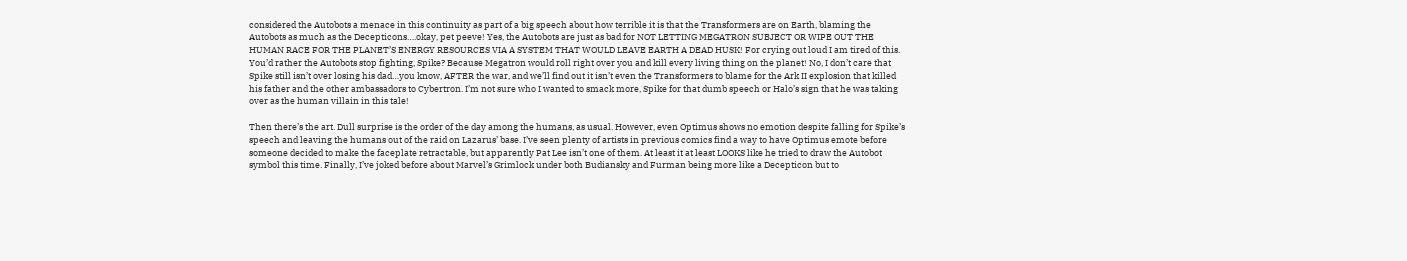considered the Autobots a menace in this continuity as part of a big speech about how terrible it is that the Transformers are on Earth, blaming the Autobots as much as the Decepticons….okay, pet peeve! Yes, the Autobots are just as bad for NOT LETTING MEGATRON SUBJECT OR WIPE OUT THE HUMAN RACE FOR THE PLANET’S ENERGY RESOURCES VIA A SYSTEM THAT WOULD LEAVE EARTH A DEAD HUSK! For crying out loud I am tired of this. You’d rather the Autobots stop fighting, Spike? Because Megatron would roll right over you and kill every living thing on the planet! No, I don’t care that Spike still isn’t over losing his dad…you know, AFTER the war, and we’ll find out it isn’t even the Transformers to blame for the Ark II explosion that killed his father and the other ambassadors to Cybertron. I’m not sure who I wanted to smack more, Spike for that dumb speech or Halo’s sign that he was taking over as the human villain in this tale!

Then there’s the art. Dull surprise is the order of the day among the humans, as usual. However, even Optimus shows no emotion despite falling for Spike’s speech and leaving the humans out of the raid on Lazarus’ base. I’ve seen plenty of artists in previous comics find a way to have Optimus emote before someone decided to make the faceplate retractable, but apparently Pat Lee isn’t one of them. At least it at least LOOKS like he tried to draw the Autobot symbol this time. Finally, I’ve joked before about Marvel’s Grimlock under both Budiansky and Furman being more like a Decepticon but to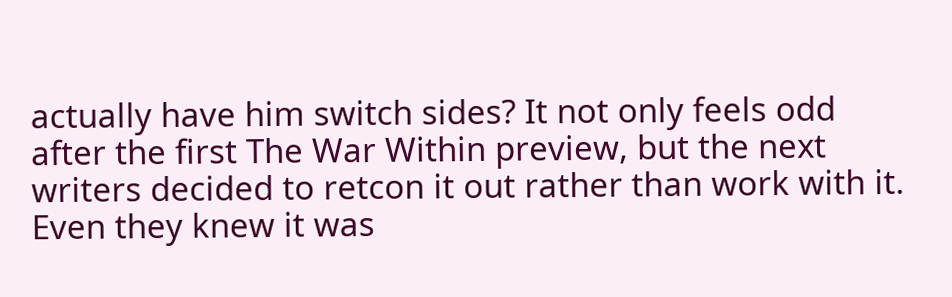actually have him switch sides? It not only feels odd after the first The War Within preview, but the next writers decided to retcon it out rather than work with it. Even they knew it was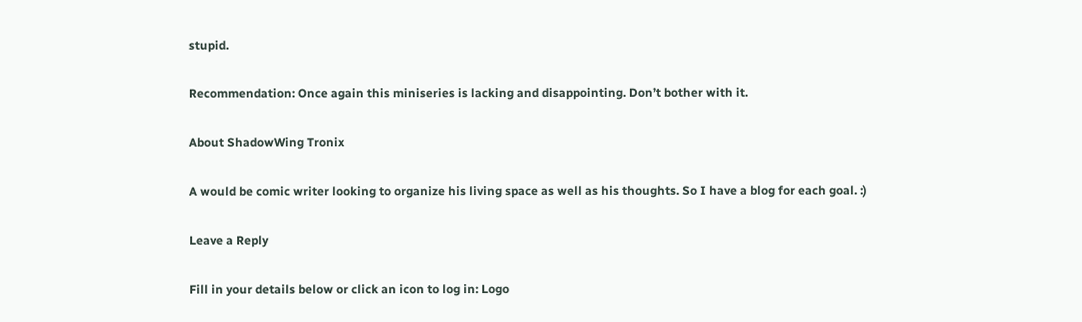stupid.

Recommendation: Once again this miniseries is lacking and disappointing. Don’t bother with it.

About ShadowWing Tronix

A would be comic writer looking to organize his living space as well as his thoughts. So I have a blog for each goal. :)

Leave a Reply

Fill in your details below or click an icon to log in: Logo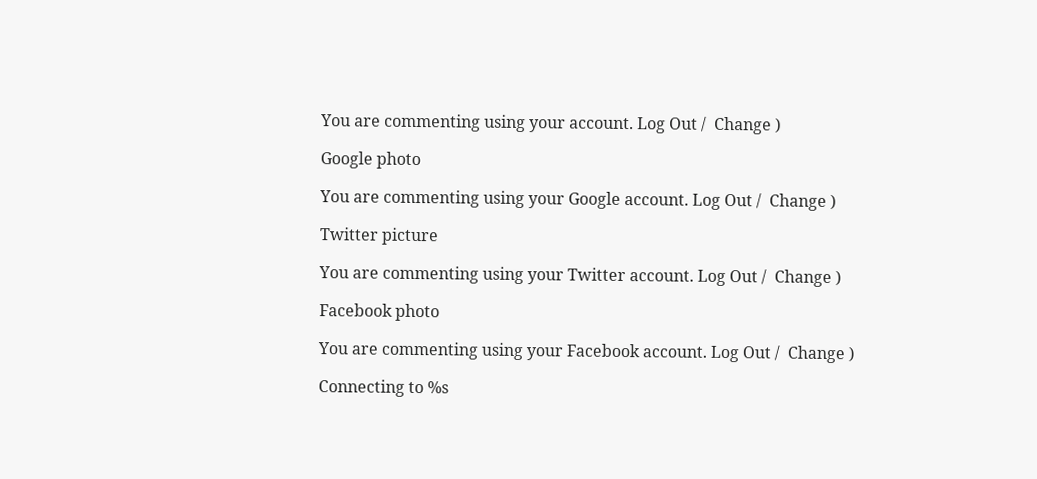You are commenting using your account. Log Out /  Change )

Google photo

You are commenting using your Google account. Log Out /  Change )

Twitter picture

You are commenting using your Twitter account. Log Out /  Change )

Facebook photo

You are commenting using your Facebook account. Log Out /  Change )

Connecting to %s